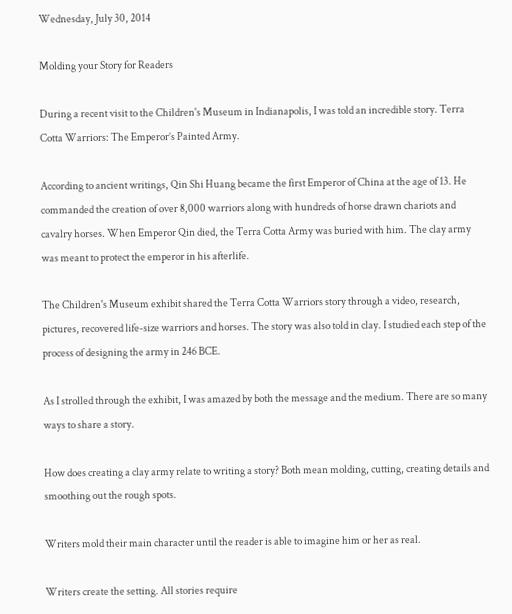Wednesday, July 30, 2014

Molding your Story for Readers

During a recent visit to the Children's Museum in Indianapolis, I was told an incredible story. Terra Cotta Warriors: The Emperor’s Painted Army.

According to ancient writings, Qin Shi Huang became the first Emperor of China at the age of 13. He commanded the creation of over 8,000 warriors along with hundreds of horse drawn chariots and cavalry horses. When Emperor Qin died, the Terra Cotta Army was buried with him. The clay army was meant to protect the emperor in his afterlife.

The Children's Museum exhibit shared the Terra Cotta Warriors story through a video, research, pictures, recovered life-size warriors and horses. The story was also told in clay. I studied each step of the process of designing the army in 246 BCE.

As I strolled through the exhibit, I was amazed by both the message and the medium. There are so many ways to share a story.

How does creating a clay army relate to writing a story? Both mean molding, cutting, creating details and smoothing out the rough spots.

Writers mold their main character until the reader is able to imagine him or her as real.

Writers create the setting. All stories require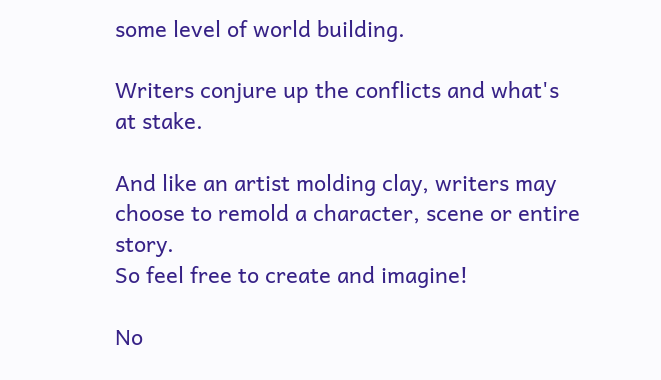some level of world building.

Writers conjure up the conflicts and what's at stake.

And like an artist molding clay, writers may choose to remold a character, scene or entire story.
So feel free to create and imagine!

No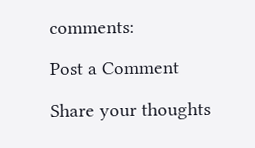comments:

Post a Comment

Share your thoughts